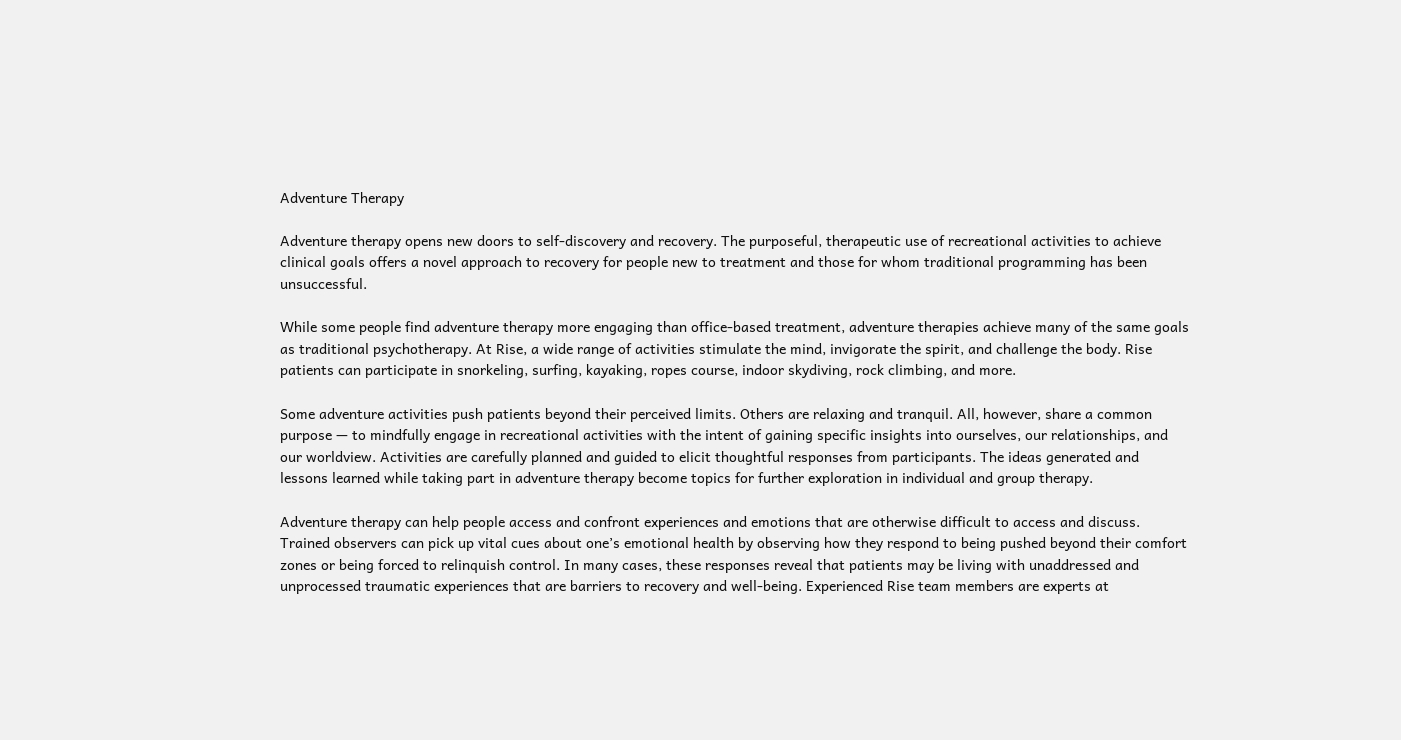Adventure Therapy

Adventure therapy opens new doors to self-discovery and recovery. The purposeful, therapeutic use of recreational activities to achieve clinical goals offers a novel approach to recovery for people new to treatment and those for whom traditional programming has been unsuccessful.

While some people find adventure therapy more engaging than office-based treatment, adventure therapies achieve many of the same goals as traditional psychotherapy. At Rise, a wide range of activities stimulate the mind, invigorate the spirit, and challenge the body. Rise patients can participate in snorkeling, surfing, kayaking, ropes course, indoor skydiving, rock climbing, and more.

Some adventure activities push patients beyond their perceived limits. Others are relaxing and tranquil. All, however, share a common purpose — to mindfully engage in recreational activities with the intent of gaining specific insights into ourselves, our relationships, and our worldview. Activities are carefully planned and guided to elicit thoughtful responses from participants. The ideas generated and lessons learned while taking part in adventure therapy become topics for further exploration in individual and group therapy.

Adventure therapy can help people access and confront experiences and emotions that are otherwise difficult to access and discuss. Trained observers can pick up vital cues about one’s emotional health by observing how they respond to being pushed beyond their comfort zones or being forced to relinquish control. In many cases, these responses reveal that patients may be living with unaddressed and unprocessed traumatic experiences that are barriers to recovery and well-being. Experienced Rise team members are experts at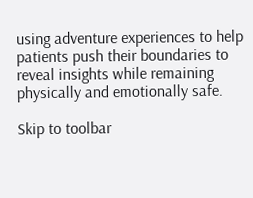using adventure experiences to help patients push their boundaries to reveal insights while remaining physically and emotionally safe.

Skip to toolbar